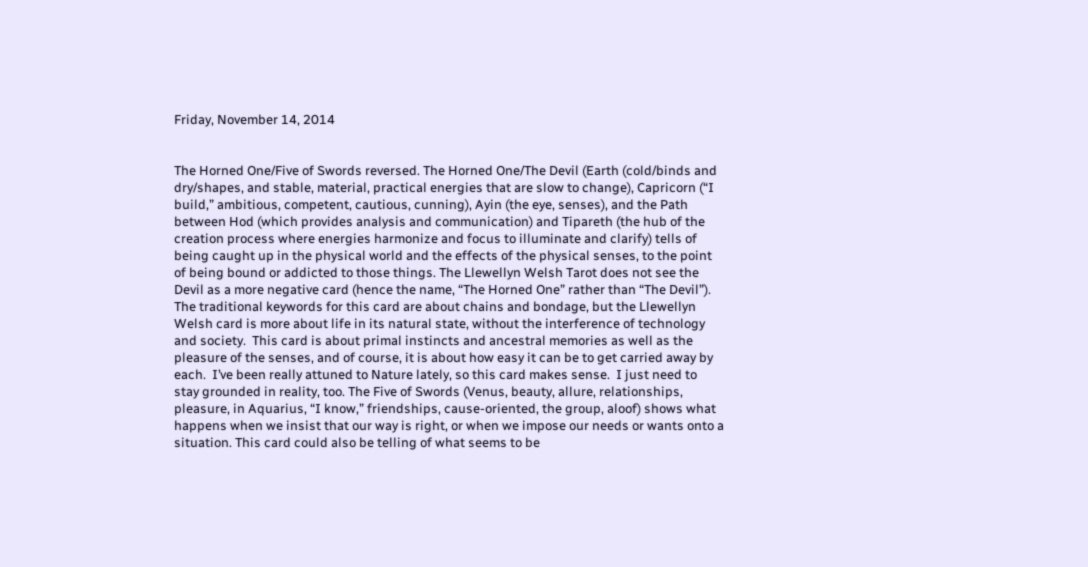Friday, November 14, 2014


The Horned One/Five of Swords reversed. The Horned One/The Devil (Earth (cold/binds and dry/shapes, and stable, material, practical energies that are slow to change), Capricorn (“I build,” ambitious, competent, cautious, cunning), Ayin (the eye, senses), and the Path between Hod (which provides analysis and communication) and Tipareth (the hub of the creation process where energies harmonize and focus to illuminate and clarify) tells of being caught up in the physical world and the effects of the physical senses, to the point of being bound or addicted to those things. The Llewellyn Welsh Tarot does not see the Devil as a more negative card (hence the name, “The Horned One” rather than “The Devil”).  The traditional keywords for this card are about chains and bondage, but the Llewellyn Welsh card is more about life in its natural state, without the interference of technology and society.  This card is about primal instincts and ancestral memories as well as the pleasure of the senses, and of course, it is about how easy it can be to get carried away by each.  I’ve been really attuned to Nature lately, so this card makes sense.  I just need to stay grounded in reality, too. The Five of Swords (Venus, beauty, allure, relationships, pleasure, in Aquarius, “I know,” friendships, cause-oriented, the group, aloof) shows what happens when we insist that our way is right, or when we impose our needs or wants onto a situation. This card could also be telling of what seems to be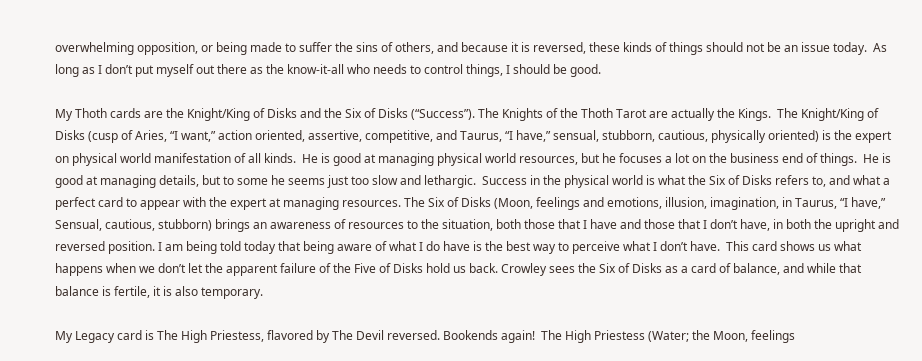overwhelming opposition, or being made to suffer the sins of others, and because it is reversed, these kinds of things should not be an issue today.  As long as I don’t put myself out there as the know-it-all who needs to control things, I should be good.

My Thoth cards are the Knight/King of Disks and the Six of Disks (“Success”). The Knights of the Thoth Tarot are actually the Kings.  The Knight/King of Disks (cusp of Aries, “I want,” action oriented, assertive, competitive, and Taurus, “I have,” sensual, stubborn, cautious, physically oriented) is the expert on physical world manifestation of all kinds.  He is good at managing physical world resources, but he focuses a lot on the business end of things.  He is good at managing details, but to some he seems just too slow and lethargic.  Success in the physical world is what the Six of Disks refers to, and what a perfect card to appear with the expert at managing resources. The Six of Disks (Moon, feelings and emotions, illusion, imagination, in Taurus, “I have,” Sensual, cautious, stubborn) brings an awareness of resources to the situation, both those that I have and those that I don’t have, in both the upright and reversed position. I am being told today that being aware of what I do have is the best way to perceive what I don’t have.  This card shows us what happens when we don’t let the apparent failure of the Five of Disks hold us back. Crowley sees the Six of Disks as a card of balance, and while that balance is fertile, it is also temporary.

My Legacy card is The High Priestess, flavored by The Devil reversed. Bookends again!  The High Priestess (Water; the Moon, feelings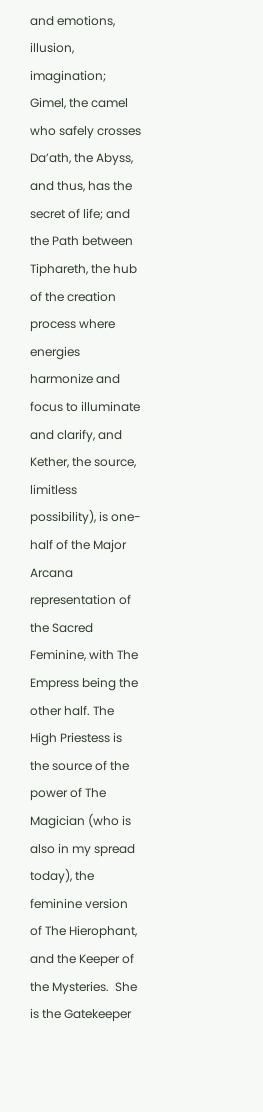and emotions, illusion, imagination; Gimel, the camel who safely crosses Da’ath, the Abyss, and thus, has the secret of life; and the Path between Tiphareth, the hub of the creation process where energies harmonize and focus to illuminate and clarify, and Kether, the source, limitless possibility), is one-half of the Major Arcana representation of the Sacred Feminine, with The Empress being the other half. The High Priestess is the source of the power of The Magician (who is also in my spread today), the feminine version of The Hierophant, and the Keeper of the Mysteries.  She is the Gatekeeper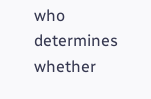who determines whether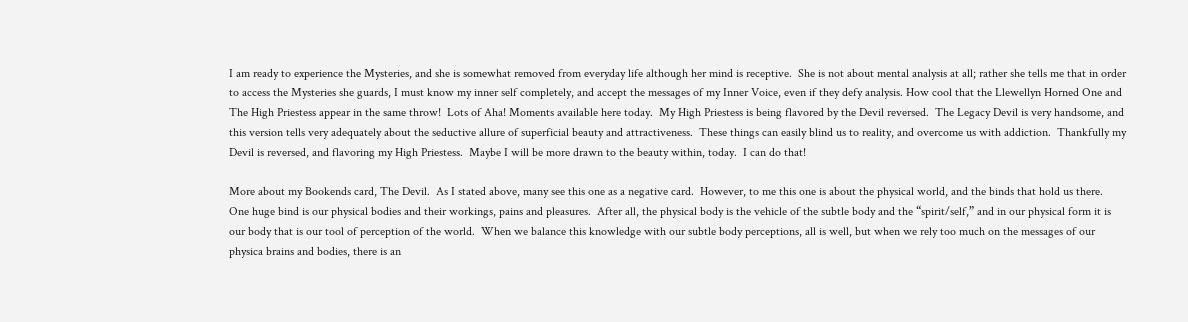I am ready to experience the Mysteries, and she is somewhat removed from everyday life although her mind is receptive.  She is not about mental analysis at all; rather she tells me that in order to access the Mysteries she guards, I must know my inner self completely, and accept the messages of my Inner Voice, even if they defy analysis. How cool that the Llewellyn Horned One and The High Priestess appear in the same throw!  Lots of Aha! Moments available here today.  My High Priestess is being flavored by the Devil reversed.  The Legacy Devil is very handsome, and this version tells very adequately about the seductive allure of superficial beauty and attractiveness.  These things can easily blind us to reality, and overcome us with addiction.  Thankfully my Devil is reversed, and flavoring my High Priestess.  Maybe I will be more drawn to the beauty within, today.  I can do that!

More about my Bookends card, The Devil.  As I stated above, many see this one as a negative card.  However, to me this one is about the physical world, and the binds that hold us there.  One huge bind is our physical bodies and their workings, pains and pleasures.  After all, the physical body is the vehicle of the subtle body and the “spirit/self,” and in our physical form it is our body that is our tool of perception of the world.  When we balance this knowledge with our subtle body perceptions, all is well, but when we rely too much on the messages of our physica brains and bodies, there is an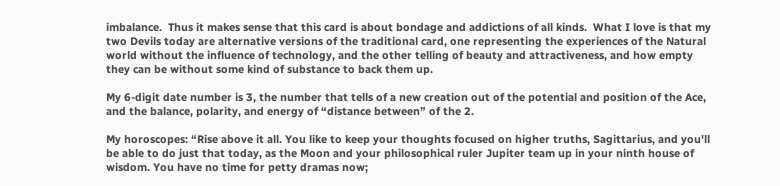imbalance.  Thus it makes sense that this card is about bondage and addictions of all kinds.  What I love is that my two Devils today are alternative versions of the traditional card, one representing the experiences of the Natural world without the influence of technology, and the other telling of beauty and attractiveness, and how empty they can be without some kind of substance to back them up.

My 6-digit date number is 3, the number that tells of a new creation out of the potential and position of the Ace, and the balance, polarity, and energy of “distance between” of the 2.

My horoscopes: “Rise above it all. You like to keep your thoughts focused on higher truths, Sagittarius, and you'll be able to do just that today, as the Moon and your philosophical ruler Jupiter team up in your ninth house of wisdom. You have no time for petty dramas now;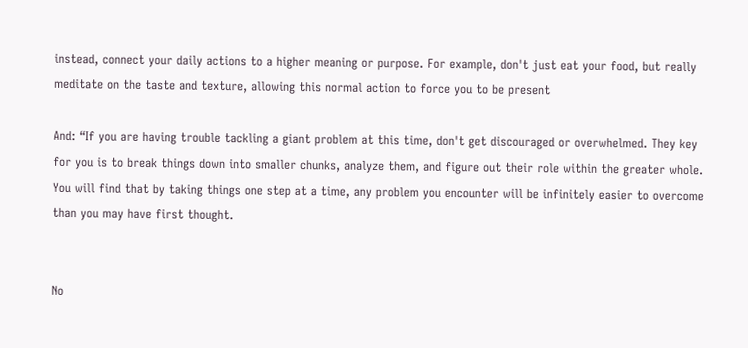instead, connect your daily actions to a higher meaning or purpose. For example, don't just eat your food, but really meditate on the taste and texture, allowing this normal action to force you to be present

And: “If you are having trouble tackling a giant problem at this time, don't get discouraged or overwhelmed. They key for you is to break things down into smaller chunks, analyze them, and figure out their role within the greater whole. You will find that by taking things one step at a time, any problem you encounter will be infinitely easier to overcome than you may have first thought.


No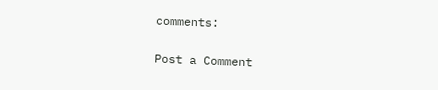comments:

Post a Comment